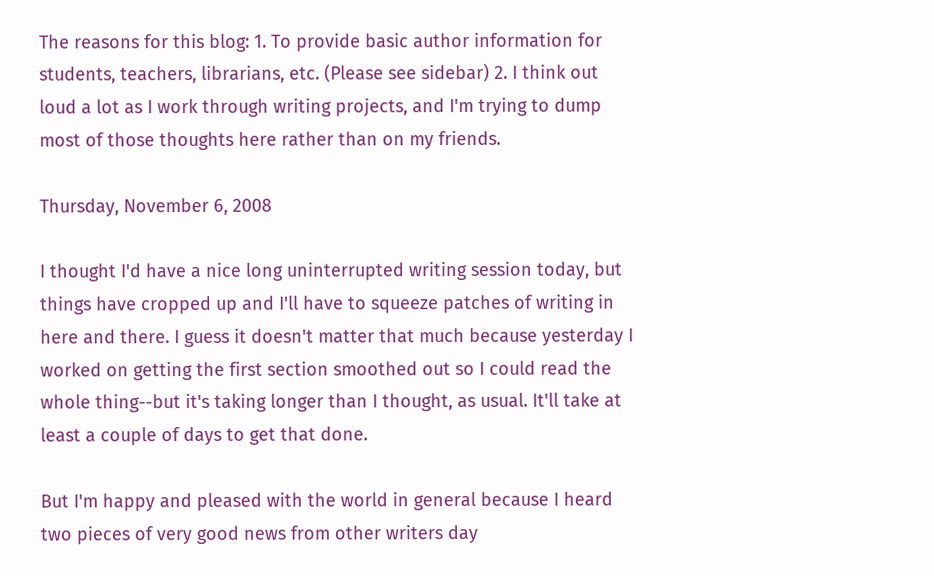The reasons for this blog: 1. To provide basic author information for students, teachers, librarians, etc. (Please see sidebar) 2. I think out loud a lot as I work through writing projects, and I'm trying to dump most of those thoughts here rather than on my friends.

Thursday, November 6, 2008

I thought I'd have a nice long uninterrupted writing session today, but things have cropped up and I'll have to squeeze patches of writing in here and there. I guess it doesn't matter that much because yesterday I worked on getting the first section smoothed out so I could read the whole thing--but it's taking longer than I thought, as usual. It'll take at least a couple of days to get that done.

But I'm happy and pleased with the world in general because I heard two pieces of very good news from other writers day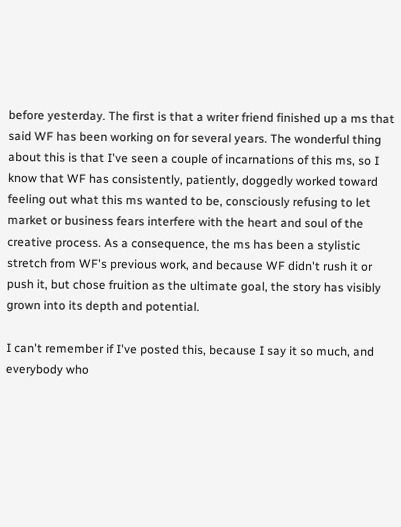before yesterday. The first is that a writer friend finished up a ms that said WF has been working on for several years. The wonderful thing about this is that I've seen a couple of incarnations of this ms, so I know that WF has consistently, patiently, doggedly worked toward feeling out what this ms wanted to be, consciously refusing to let market or business fears interfere with the heart and soul of the creative process. As a consequence, the ms has been a stylistic stretch from WF's previous work, and because WF didn't rush it or push it, but chose fruition as the ultimate goal, the story has visibly grown into its depth and potential.

I can't remember if I've posted this, because I say it so much, and everybody who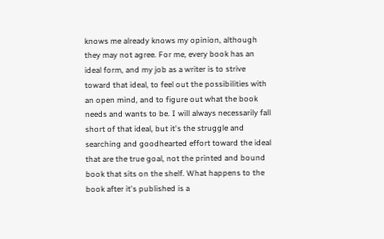knows me already knows my opinion, although they may not agree. For me, every book has an ideal form, and my job as a writer is to strive toward that ideal, to feel out the possibilities with an open mind, and to figure out what the book needs and wants to be. I will always necessarily fall short of that ideal, but it's the struggle and searching and goodhearted effort toward the ideal that are the true goal, not the printed and bound book that sits on the shelf. What happens to the book after it's published is a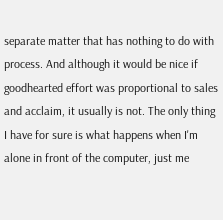separate matter that has nothing to do with process. And although it would be nice if goodhearted effort was proportional to sales and acclaim, it usually is not. The only thing I have for sure is what happens when I'm alone in front of the computer, just me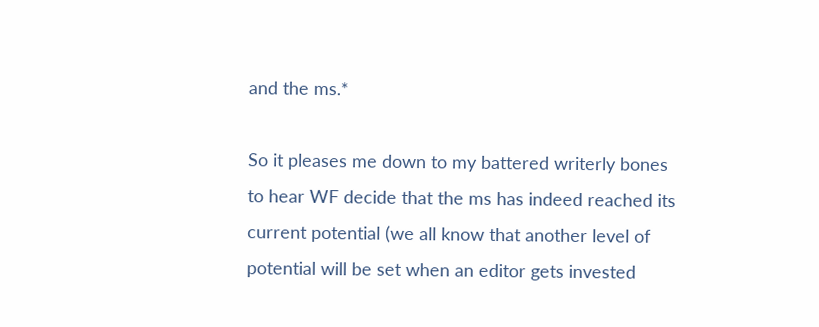and the ms.*

So it pleases me down to my battered writerly bones to hear WF decide that the ms has indeed reached its current potential (we all know that another level of potential will be set when an editor gets invested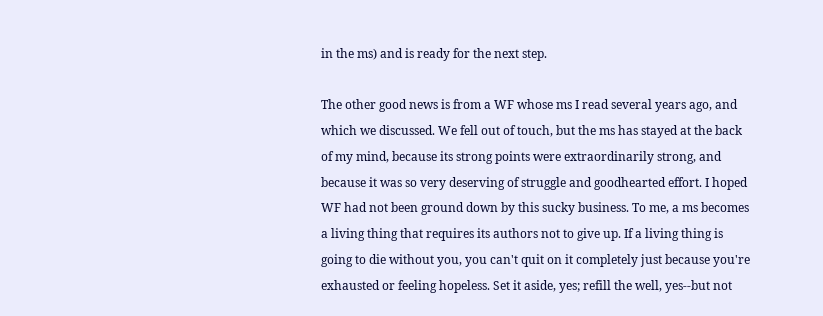in the ms) and is ready for the next step.

The other good news is from a WF whose ms I read several years ago, and which we discussed. We fell out of touch, but the ms has stayed at the back of my mind, because its strong points were extraordinarily strong, and because it was so very deserving of struggle and goodhearted effort. I hoped WF had not been ground down by this sucky business. To me, a ms becomes a living thing that requires its authors not to give up. If a living thing is going to die without you, you can't quit on it completely just because you're exhausted or feeling hopeless. Set it aside, yes; refill the well, yes--but not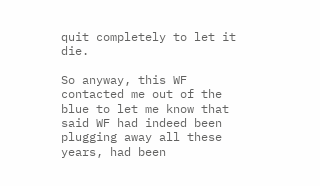quit completely to let it die.

So anyway, this WF contacted me out of the blue to let me know that said WF had indeed been plugging away all these years, had been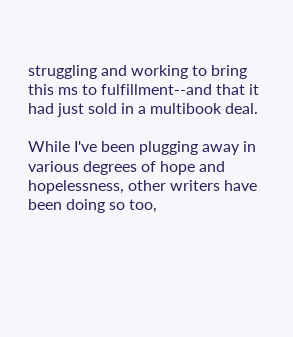struggling and working to bring this ms to fulfillment--and that it had just sold in a multibook deal.

While I've been plugging away in various degrees of hope and hopelessness, other writers have been doing so too,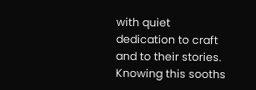with quiet dedication to craft and to their stories. Knowing this sooths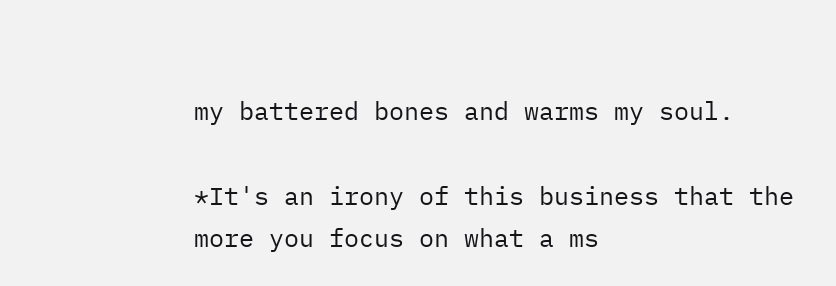my battered bones and warms my soul.

*It's an irony of this business that the more you focus on what a ms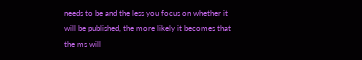needs to be and the less you focus on whether it will be published, the more likely it becomes that the ms will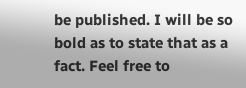be published. I will be so bold as to state that as a fact. Feel free to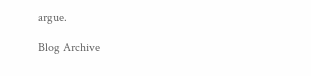argue.

Blog Archive